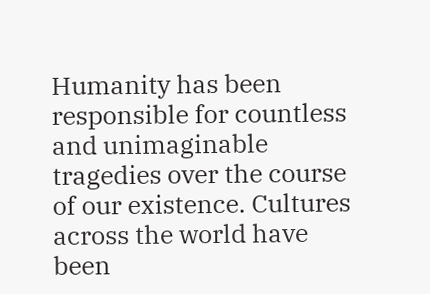Humanity has been responsible for countless and unimaginable tragedies over the course of our existence. Cultures across the world have been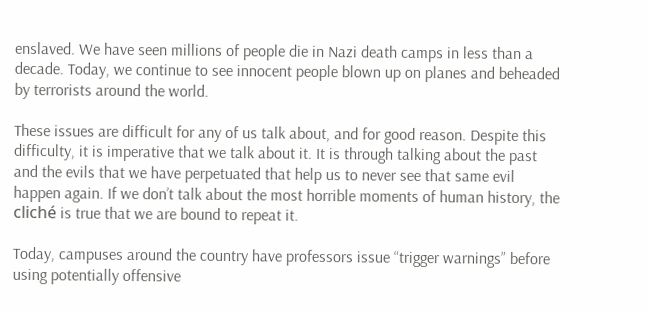enslaved. We have seen millions of people die in Nazi death camps in less than a decade. Today, we continue to see innocent people blown up on planes and beheaded by terrorists around the world.

These issues are difficult for any of us talk about, and for good reason. Despite this difficulty, it is imperative that we talk about it. It is through talking about the past and the evils that we have perpetuated that help us to never see that same evil happen again. If we don’t talk about the most horrible moments of human history, the cliché is true that we are bound to repeat it.

Today, campuses around the country have professors issue “trigger warnings” before using potentially offensive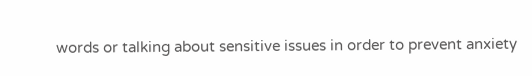words or talking about sensitive issues in order to prevent anxiety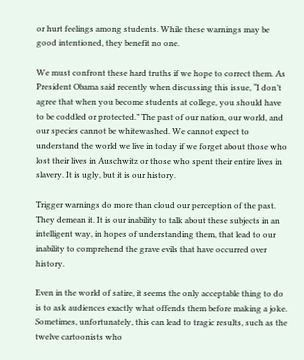or hurt feelings among students. While these warnings may be good intentioned, they benefit no one.

We must confront these hard truths if we hope to correct them. As President Obama said recently when discussing this issue, “I don’t agree that when you become students at college, you should have to be coddled or protected.” The past of our nation, our world, and our species cannot be whitewashed. We cannot expect to understand the world we live in today if we forget about those who lost their lives in Auschwitz or those who spent their entire lives in slavery. It is ugly, but it is our history.

Trigger warnings do more than cloud our perception of the past. They demean it. It is our inability to talk about these subjects in an intelligent way, in hopes of understanding them, that lead to our inability to comprehend the grave evils that have occurred over history.

Even in the world of satire, it seems the only acceptable thing to do is to ask audiences exactly what offends them before making a joke. Sometimes, unfortunately, this can lead to tragic results, such as the twelve cartoonists who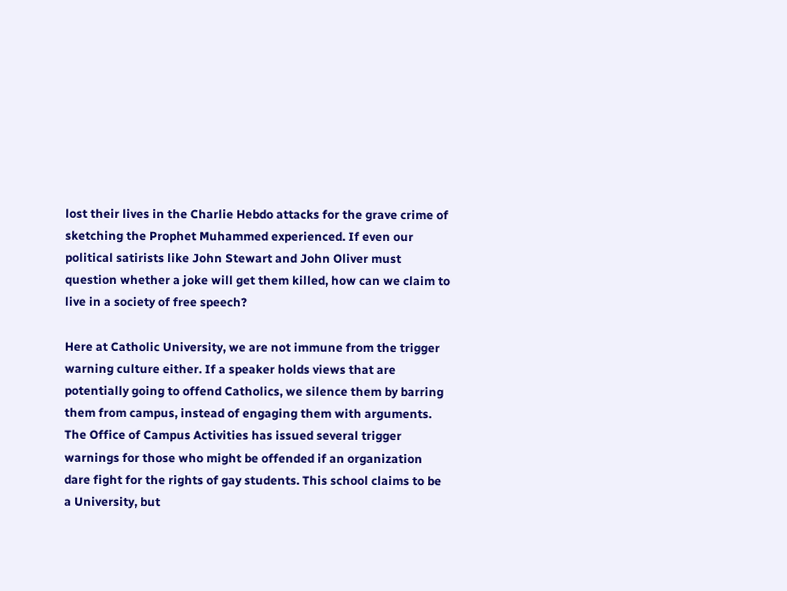lost their lives in the Charlie Hebdo attacks for the grave crime of sketching the Prophet Muhammed experienced. If even our political satirists like John Stewart and John Oliver must question whether a joke will get them killed, how can we claim to live in a society of free speech?

Here at Catholic University, we are not immune from the trigger warning culture either. If a speaker holds views that are potentially going to offend Catholics, we silence them by barring them from campus, instead of engaging them with arguments. The Office of Campus Activities has issued several trigger warnings for those who might be offended if an organization dare fight for the rights of gay students. This school claims to be a University, but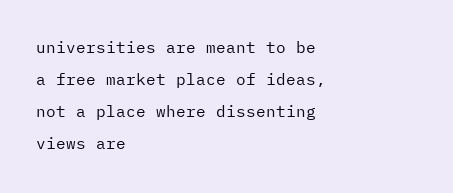universities are meant to be a free market place of ideas, not a place where dissenting views are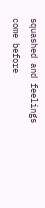squashed and feelings come before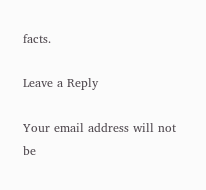facts.

Leave a Reply

Your email address will not be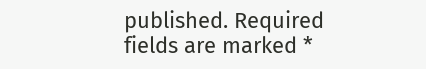published. Required fields are marked *